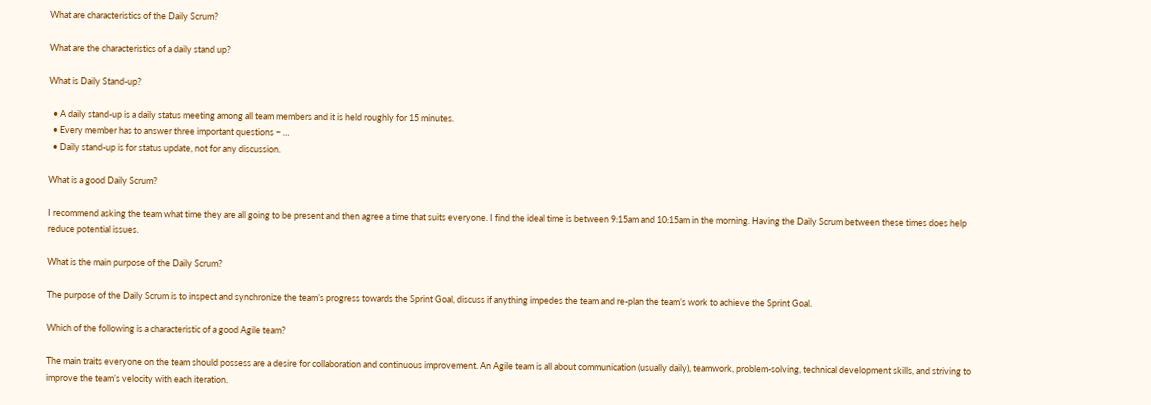What are characteristics of the Daily Scrum?

What are the characteristics of a daily stand up?

What is Daily Stand-up?

  • A daily stand-up is a daily status meeting among all team members and it is held roughly for 15 minutes.
  • Every member has to answer three important questions − …
  • Daily stand-up is for status update, not for any discussion.

What is a good Daily Scrum?

I recommend asking the team what time they are all going to be present and then agree a time that suits everyone. I find the ideal time is between 9:15am and 10:15am in the morning. Having the Daily Scrum between these times does help reduce potential issues.

What is the main purpose of the Daily Scrum?

The purpose of the Daily Scrum is to inspect and synchronize the team’s progress towards the Sprint Goal, discuss if anything impedes the team and re-plan the team’s work to achieve the Sprint Goal.

Which of the following is a characteristic of a good Agile team?

The main traits everyone on the team should possess are a desire for collaboration and continuous improvement. An Agile team is all about communication (usually daily), teamwork, problem-solving, technical development skills, and striving to improve the team’s velocity with each iteration.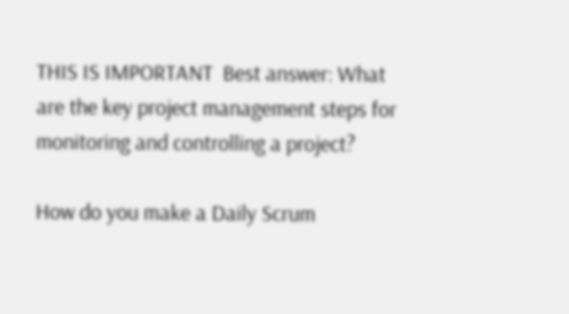THIS IS IMPORTANT  Best answer: What are the key project management steps for monitoring and controlling a project?

How do you make a Daily Scrum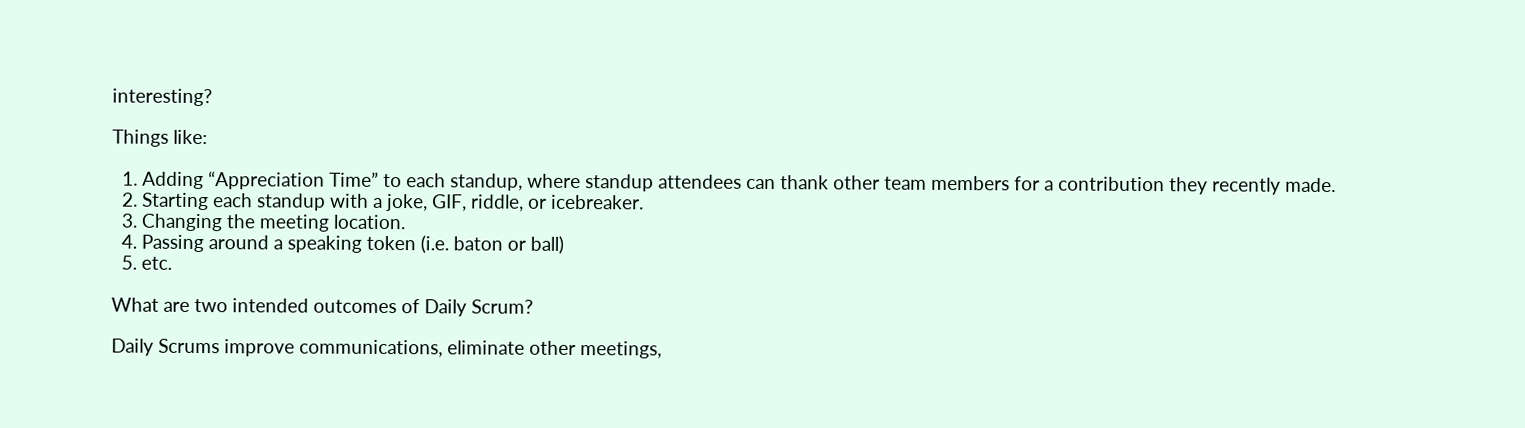interesting?

Things like:

  1. Adding “Appreciation Time” to each standup, where standup attendees can thank other team members for a contribution they recently made.
  2. Starting each standup with a joke, GIF, riddle, or icebreaker.
  3. Changing the meeting location.
  4. Passing around a speaking token (i.e. baton or ball)
  5. etc.

What are two intended outcomes of Daily Scrum?

Daily Scrums improve communications, eliminate other meetings,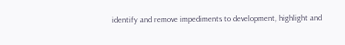identify and remove impediments to development, highlight and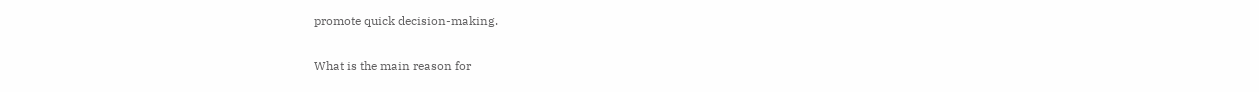promote quick decision-making.

What is the main reason for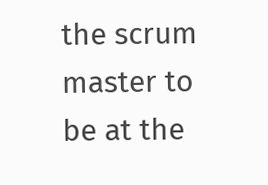the scrum master to be at the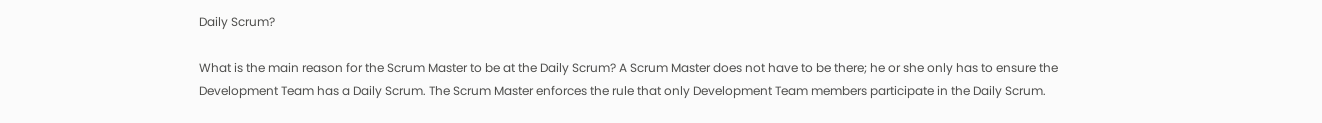Daily Scrum?

What is the main reason for the Scrum Master to be at the Daily Scrum? A Scrum Master does not have to be there; he or she only has to ensure the Development Team has a Daily Scrum. The Scrum Master enforces the rule that only Development Team members participate in the Daily Scrum.